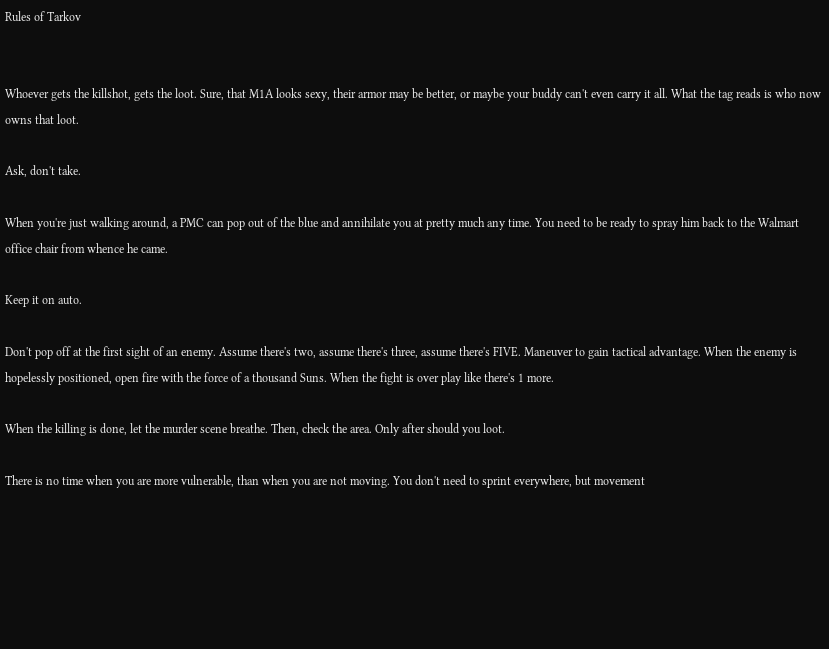Rules of Tarkov


Whoever gets the killshot, gets the loot. Sure, that M1A looks sexy, their armor may be better, or maybe your buddy can't even carry it all. What the tag reads is who now owns that loot.

Ask, don't take.

When you're just walking around, a PMC can pop out of the blue and annihilate you at pretty much any time. You need to be ready to spray him back to the Walmart office chair from whence he came.

Keep it on auto.

Don't pop off at the first sight of an enemy. Assume there's two, assume there's three, assume there's FIVE. Maneuver to gain tactical advantage. When the enemy is hopelessly positioned, open fire with the force of a thousand Suns. When the fight is over play like there's 1 more.

When the killing is done, let the murder scene breathe. Then, check the area. Only after should you loot.

There is no time when you are more vulnerable, than when you are not moving. You don't need to sprint everywhere, but movement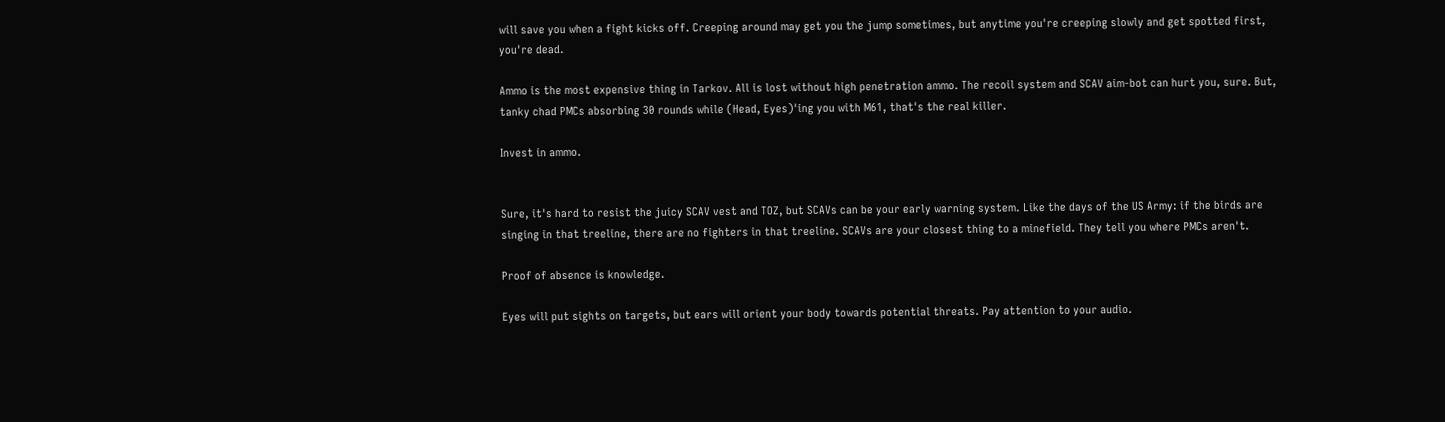will save you when a fight kicks off. Creeping around may get you the jump sometimes, but anytime you're creeping slowly and get spotted first, you're dead.

Ammo is the most expensive thing in Tarkov. All is lost without high penetration ammo. The recoil system and SCAV aim-bot can hurt you, sure. But, tanky chad PMCs absorbing 30 rounds while (Head, Eyes)'ing you with M61, that's the real killer.

Invest in ammo.


Sure, it's hard to resist the juicy SCAV vest and TOZ, but SCAVs can be your early warning system. Like the days of the US Army: if the birds are singing in that treeline, there are no fighters in that treeline. SCAVs are your closest thing to a minefield. They tell you where PMCs aren't.

Proof of absence is knowledge.

Eyes will put sights on targets, but ears will orient your body towards potential threats. Pay attention to your audio.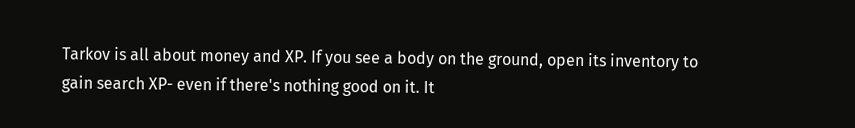Tarkov is all about money and XP. If you see a body on the ground, open its inventory to gain search XP- even if there's nothing good on it. It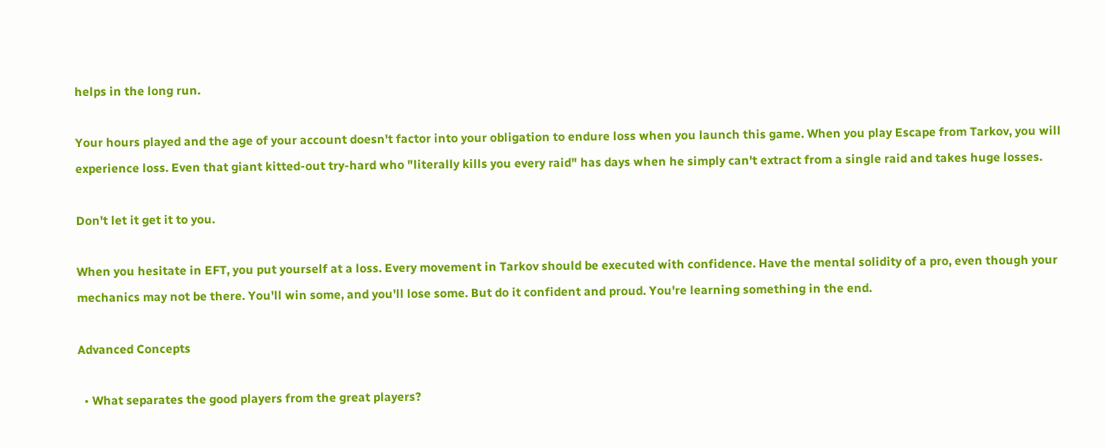helps in the long run.

Your hours played and the age of your account doesn't factor into your obligation to endure loss when you launch this game. When you play Escape from Tarkov, you will experience loss. Even that giant kitted-out try-hard who "literally kills you every raid" has days when he simply can't extract from a single raid and takes huge losses.

Don't let it get it to you.

When you hesitate in EFT, you put yourself at a loss. Every movement in Tarkov should be executed with confidence. Have the mental solidity of a pro, even though your mechanics may not be there. You'll win some, and you'll lose some. But do it confident and proud. You're learning something in the end.

Advanced Concepts

  • What separates the good players from the great players?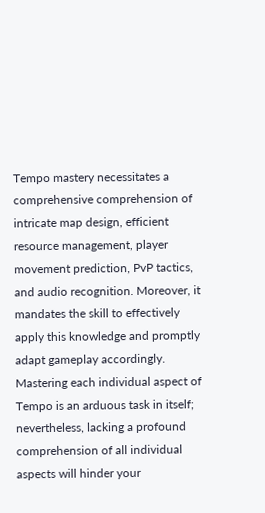Tempo mastery necessitates a comprehensive comprehension of intricate map design, efficient resource management, player movement prediction, PvP tactics, and audio recognition. Moreover, it mandates the skill to effectively apply this knowledge and promptly adapt gameplay accordingly. Mastering each individual aspect of Tempo is an arduous task in itself; nevertheless, lacking a profound comprehension of all individual aspects will hinder your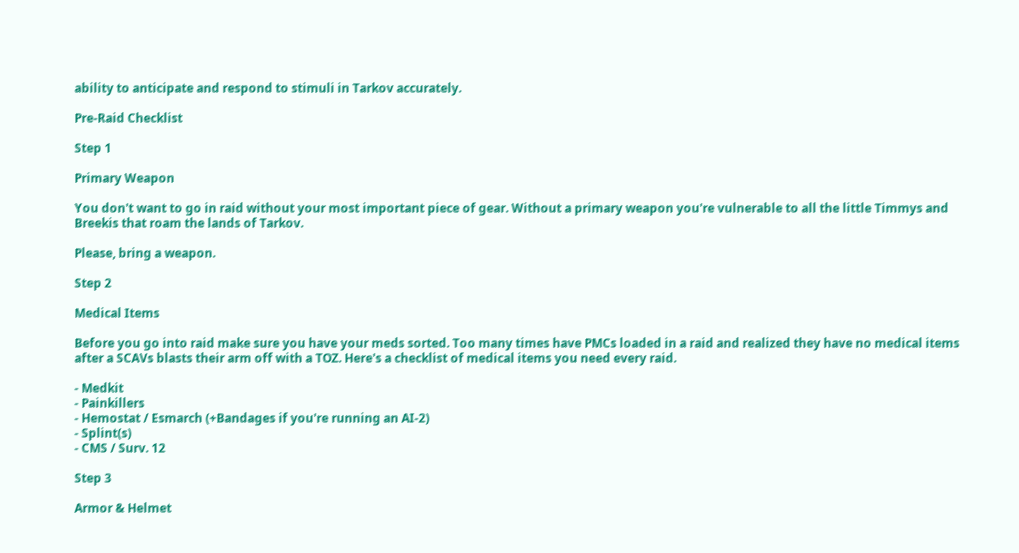ability to anticipate and respond to stimuli in Tarkov accurately.

Pre-Raid Checklist

Step 1

Primary Weapon

You don't want to go in raid without your most important piece of gear. Without a primary weapon you're vulnerable to all the little Timmys and Breekis that roam the lands of Tarkov.

Please, bring a weapon.

Step 2

Medical Items

Before you go into raid make sure you have your meds sorted. Too many times have PMCs loaded in a raid and realized they have no medical items after a SCAVs blasts their arm off with a TOZ. Here's a checklist of medical items you need every raid.

- Medkit
- Painkillers
- Hemostat / Esmarch (+Bandages if you're running an AI-2)
- Splint(s)
- CMS / Surv. 12

Step 3

Armor & Helmet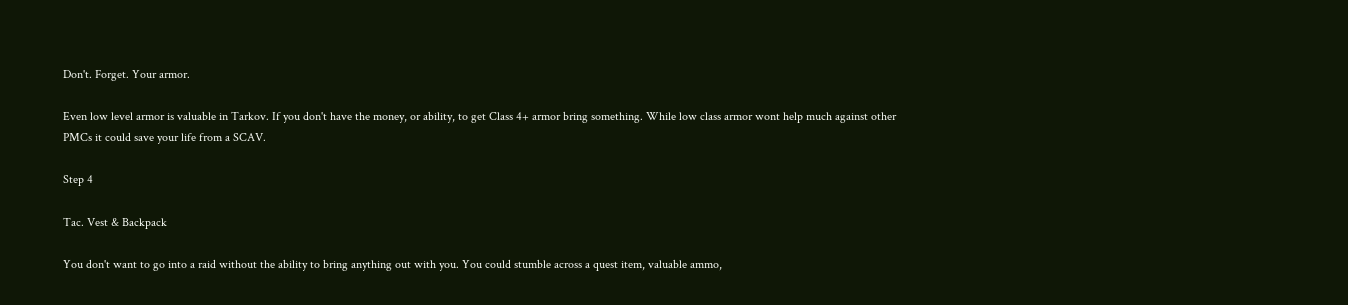Don't. Forget. Your armor.

Even low level armor is valuable in Tarkov. If you don't have the money, or ability, to get Class 4+ armor bring something. While low class armor wont help much against other PMCs it could save your life from a SCAV.

Step 4

Tac. Vest & Backpack

You don't want to go into a raid without the ability to bring anything out with you. You could stumble across a quest item, valuable ammo,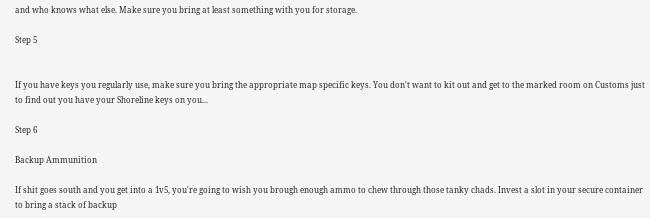and who knows what else. Make sure you bring at least something with you for storage.

Step 5


If you have keys you regularly use, make sure you bring the appropriate map specific keys. You don't want to kit out and get to the marked room on Customs just to find out you have your Shoreline keys on you...

Step 6

Backup Ammunition

If shit goes south and you get into a 1v5, you're going to wish you brough enough ammo to chew through those tanky chads. Invest a slot in your secure container to bring a stack of backup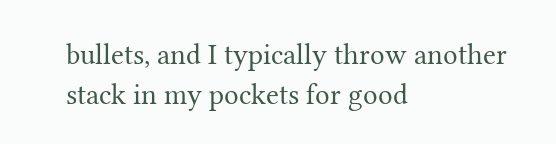bullets, and I typically throw another stack in my pockets for good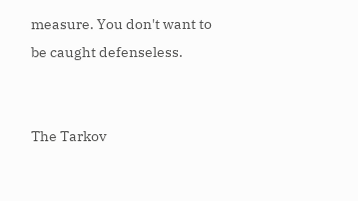measure. You don't want to be caught defenseless.


The Tarkov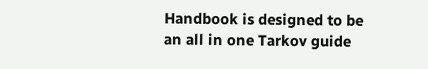Handbook is designed to be an all in one Tarkov guide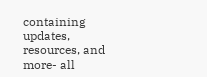containing updates, resources, and more- all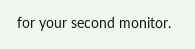for your second monitor.